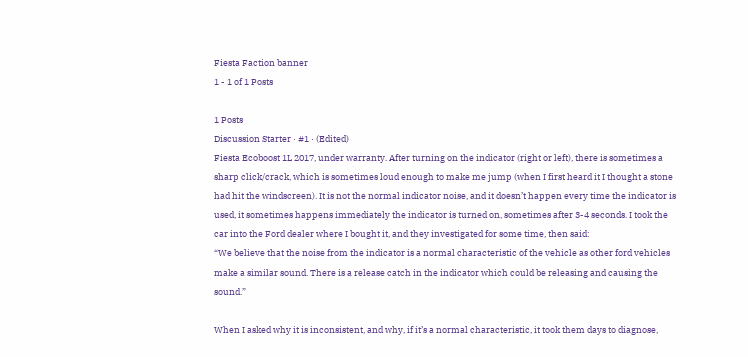Fiesta Faction banner
1 - 1 of 1 Posts

1 Posts
Discussion Starter · #1 · (Edited)
Fiesta Ecoboost 1L 2017, under warranty. After turning on the indicator (right or left), there is sometimes a sharp click/crack, which is sometimes loud enough to make me jump (when I first heard it I thought a stone had hit the windscreen). It is not the normal indicator noise, and it doesn’t happen every time the indicator is used, it sometimes happens immediately the indicator is turned on, sometimes after 3-4 seconds. I took the car into the Ford dealer where I bought it, and they investigated for some time, then said:
“We believe that the noise from the indicator is a normal characteristic of the vehicle as other ford vehicles make a similar sound. There is a release catch in the indicator which could be releasing and causing the sound.”

When I asked why it is inconsistent, and why, if it’s a normal characteristic, it took them days to diagnose,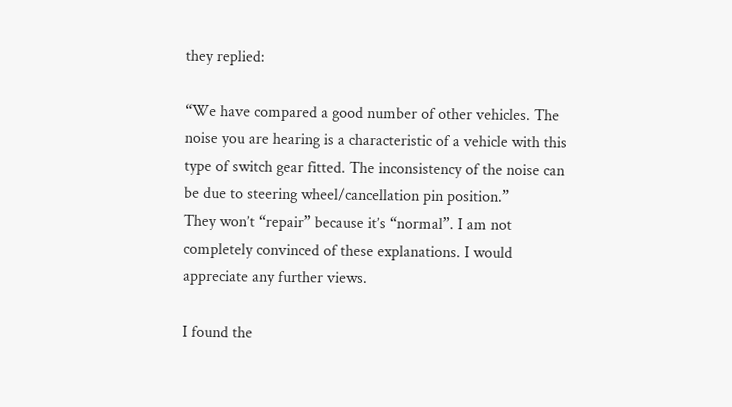they replied:

“We have compared a good number of other vehicles. The noise you are hearing is a characteristic of a vehicle with this type of switch gear fitted. The inconsistency of the noise can be due to steering wheel/cancellation pin position.”
They won’t “repair” because it’s “normal”. I am not completely convinced of these explanations. I would appreciate any further views.

I found the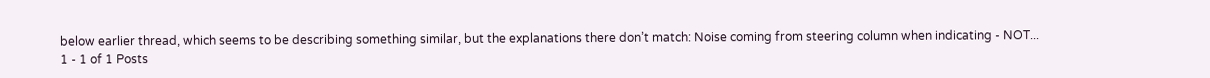below earlier thread, which seems to be describing something similar, but the explanations there don’t match: Noise coming from steering column when indicating - NOT...
1 - 1 of 1 Posts